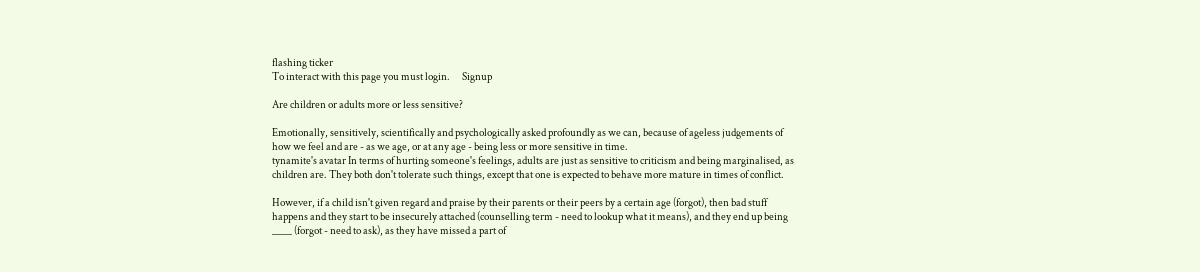flashing ticker
To interact with this page you must login.      Signup

Are children or adults more or less sensitive?

Emotionally, sensitively, scientifically and psychologically asked profoundly as we can, because of ageless judgements of how we feel and are - as we age, or at any age - being less or more sensitive in time.
tynamite's avatar In terms of hurting someone's feelings, adults are just as sensitive to criticism and being marginalised, as children are. They both don't tolerate such things, except that one is expected to behave more mature in times of conflict.

However, if a child isn't given regard and praise by their parents or their peers by a certain age (forgot), then bad stuff happens and they start to be insecurely attached (counselling term - need to lookup what it means), and they end up being ____ (forgot - need to ask), as they have missed a part of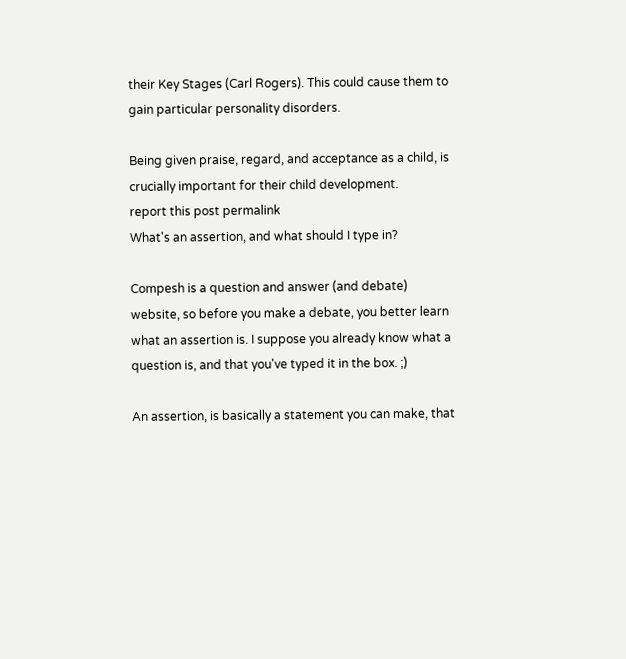their Key Stages (Carl Rogers). This could cause them to gain particular personality disorders.

Being given praise, regard, and acceptance as a child, is crucially important for their child development.
report this post permalink
What's an assertion, and what should I type in?

Compesh is a question and answer (and debate) website, so before you make a debate, you better learn what an assertion is. I suppose you already know what a question is, and that you've typed it in the box. ;)

An assertion, is basically a statement you can make, that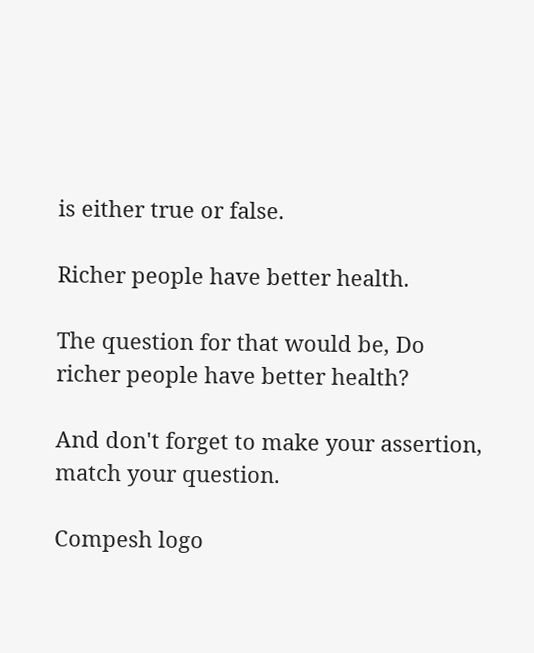is either true or false.

Richer people have better health.

The question for that would be, Do richer people have better health?

And don't forget to make your assertion, match your question.

Compesh logo